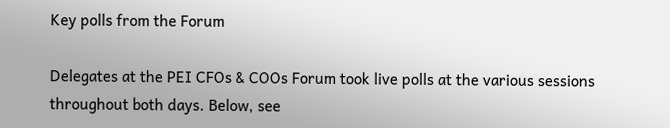Key polls from the Forum

Delegates at the PEI CFOs & COOs Forum took live polls at the various sessions throughout both days. Below, see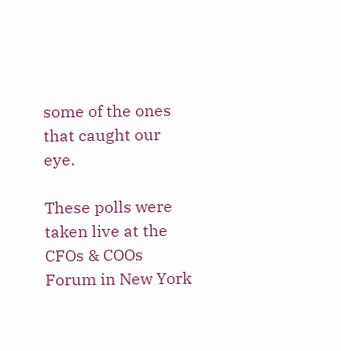some of the ones that caught our eye.

These polls were taken live at the CFOs & COOs Forum in New York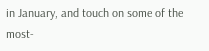in January, and touch on some of the most-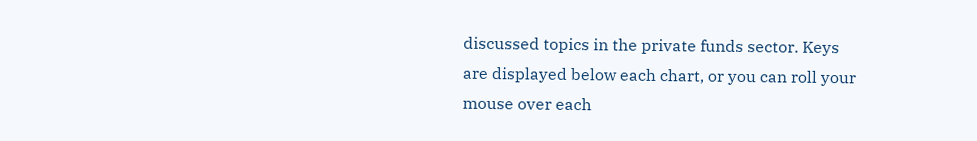discussed topics in the private funds sector. Keys are displayed below each chart, or you can roll your mouse over each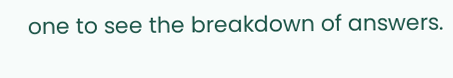one to see the breakdown of answers.